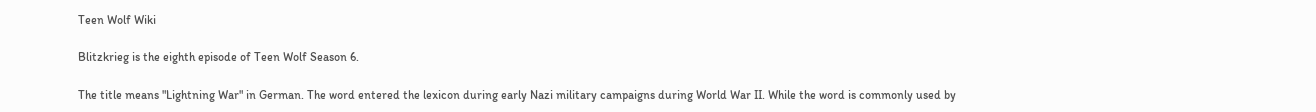Teen Wolf Wiki

Blitzkrieg is the eighth episode of Teen Wolf Season 6.

The title means "Lightning War" in German. The word entered the lexicon during early Nazi military campaigns during World War II. While the word is commonly used by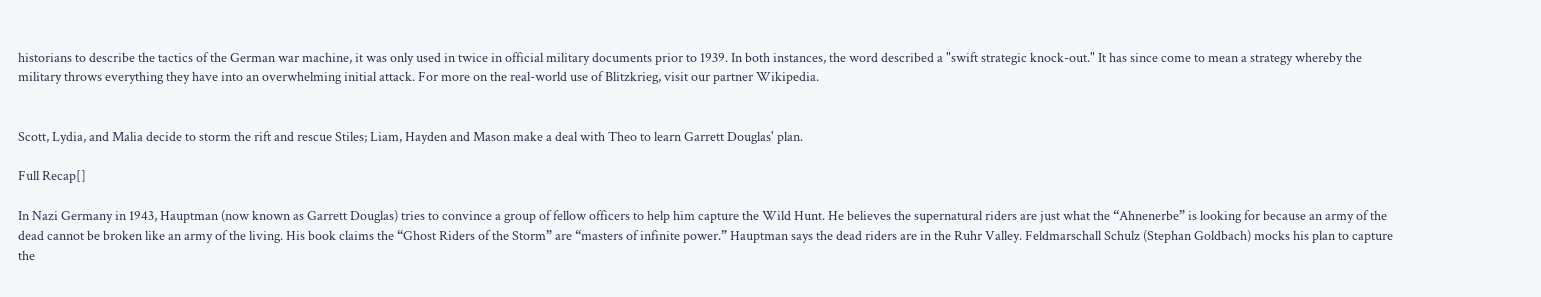historians to describe the tactics of the German war machine, it was only used in twice in official military documents prior to 1939. In both instances, the word described a "swift strategic knock-out." It has since come to mean a strategy whereby the military throws everything they have into an overwhelming initial attack. For more on the real-world use of Blitzkrieg, visit our partner Wikipedia.


Scott, Lydia, and Malia decide to storm the rift and rescue Stiles; Liam, Hayden and Mason make a deal with Theo to learn Garrett Douglas' plan.

Full Recap[]

In Nazi Germany in 1943, Hauptman (now known as Garrett Douglas) tries to convince a group of fellow officers to help him capture the Wild Hunt. He believes the supernatural riders are just what the “Ahnenerbe” is looking for because an army of the dead cannot be broken like an army of the living. His book claims the “Ghost Riders of the Storm” are “masters of infinite power.” Hauptman says the dead riders are in the Ruhr Valley. Feldmarschall Schulz (Stephan Goldbach) mocks his plan to capture the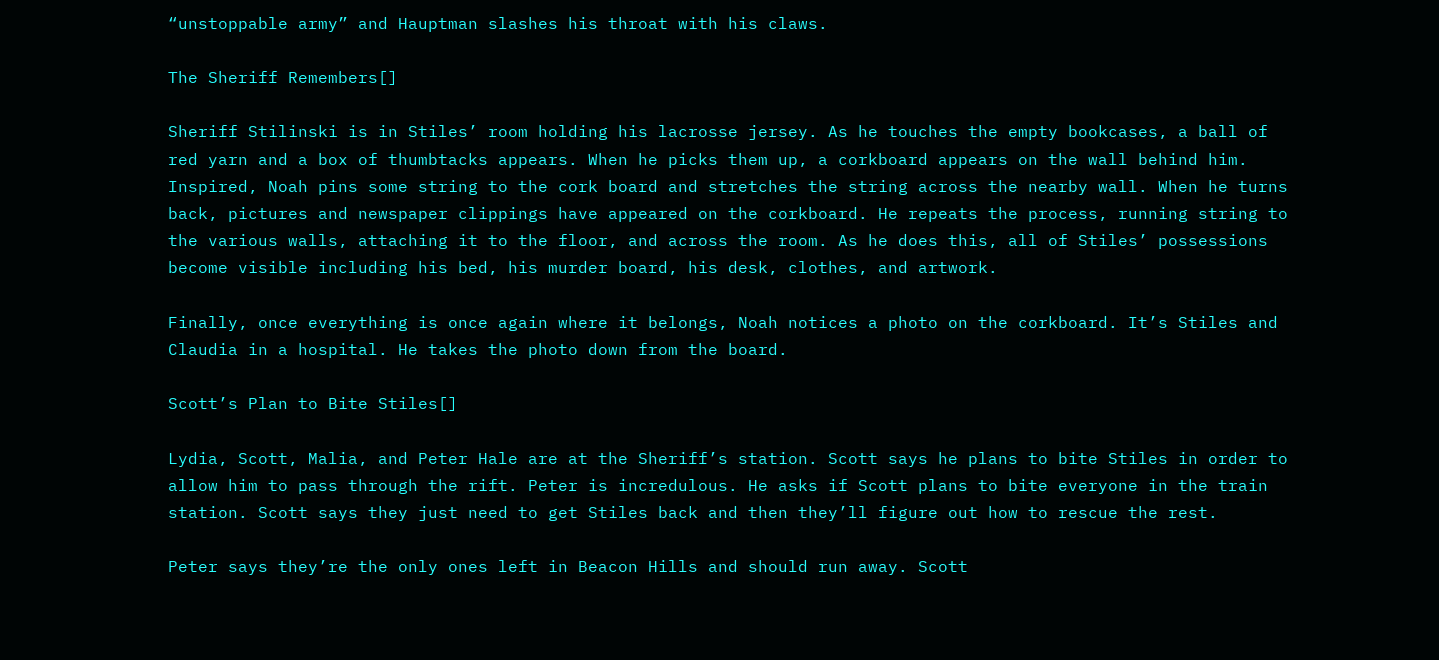“unstoppable army” and Hauptman slashes his throat with his claws.

The Sheriff Remembers[]

Sheriff Stilinski is in Stiles’ room holding his lacrosse jersey. As he touches the empty bookcases, a ball of red yarn and a box of thumbtacks appears. When he picks them up, a corkboard appears on the wall behind him. Inspired, Noah pins some string to the cork board and stretches the string across the nearby wall. When he turns back, pictures and newspaper clippings have appeared on the corkboard. He repeats the process, running string to the various walls, attaching it to the floor, and across the room. As he does this, all of Stiles’ possessions become visible including his bed, his murder board, his desk, clothes, and artwork.

Finally, once everything is once again where it belongs, Noah notices a photo on the corkboard. It’s Stiles and Claudia in a hospital. He takes the photo down from the board.

Scott’s Plan to Bite Stiles[]

Lydia, Scott, Malia, and Peter Hale are at the Sheriff’s station. Scott says he plans to bite Stiles in order to allow him to pass through the rift. Peter is incredulous. He asks if Scott plans to bite everyone in the train station. Scott says they just need to get Stiles back and then they’ll figure out how to rescue the rest.

Peter says they’re the only ones left in Beacon Hills and should run away. Scott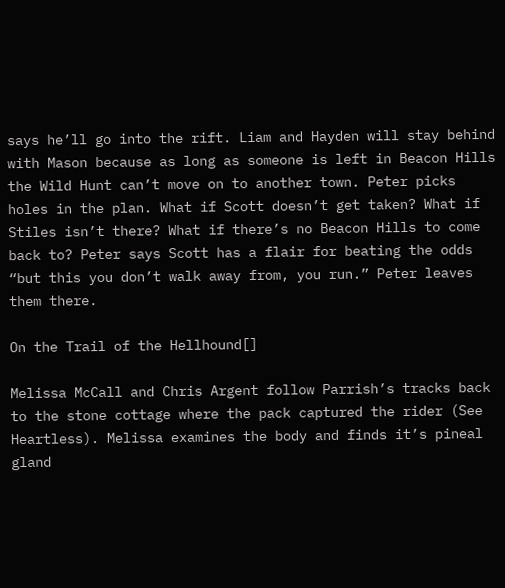says he’ll go into the rift. Liam and Hayden will stay behind with Mason because as long as someone is left in Beacon Hills the Wild Hunt can’t move on to another town. Peter picks holes in the plan. What if Scott doesn’t get taken? What if Stiles isn’t there? What if there’s no Beacon Hills to come back to? Peter says Scott has a flair for beating the odds “but this you don’t walk away from, you run.” Peter leaves them there.

On the Trail of the Hellhound[]

Melissa McCall and Chris Argent follow Parrish’s tracks back to the stone cottage where the pack captured the rider (See Heartless). Melissa examines the body and finds it’s pineal gland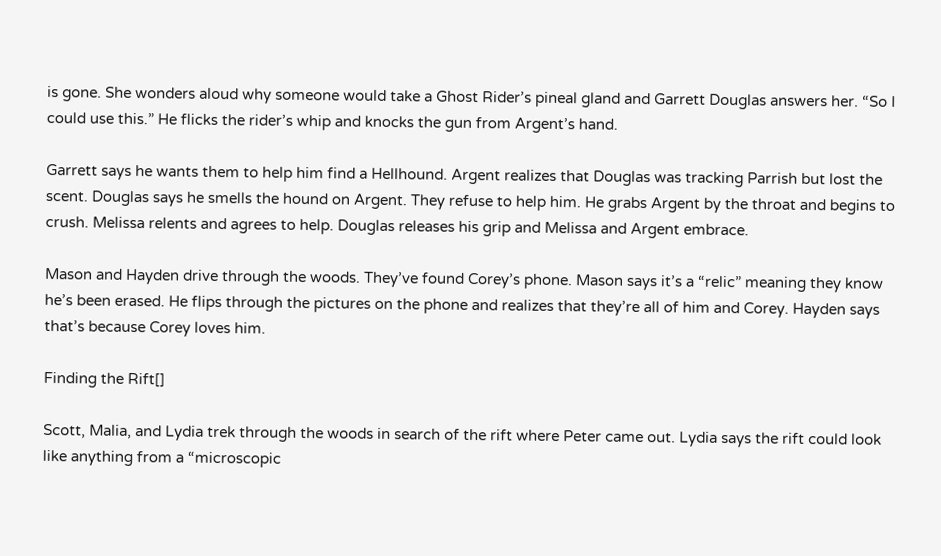is gone. She wonders aloud why someone would take a Ghost Rider’s pineal gland and Garrett Douglas answers her. “So I could use this.” He flicks the rider’s whip and knocks the gun from Argent’s hand.

Garrett says he wants them to help him find a Hellhound. Argent realizes that Douglas was tracking Parrish but lost the scent. Douglas says he smells the hound on Argent. They refuse to help him. He grabs Argent by the throat and begins to crush. Melissa relents and agrees to help. Douglas releases his grip and Melissa and Argent embrace.

Mason and Hayden drive through the woods. They’ve found Corey’s phone. Mason says it’s a “relic” meaning they know he’s been erased. He flips through the pictures on the phone and realizes that they’re all of him and Corey. Hayden says that’s because Corey loves him.

Finding the Rift[]

Scott, Malia, and Lydia trek through the woods in search of the rift where Peter came out. Lydia says the rift could look like anything from a “microscopic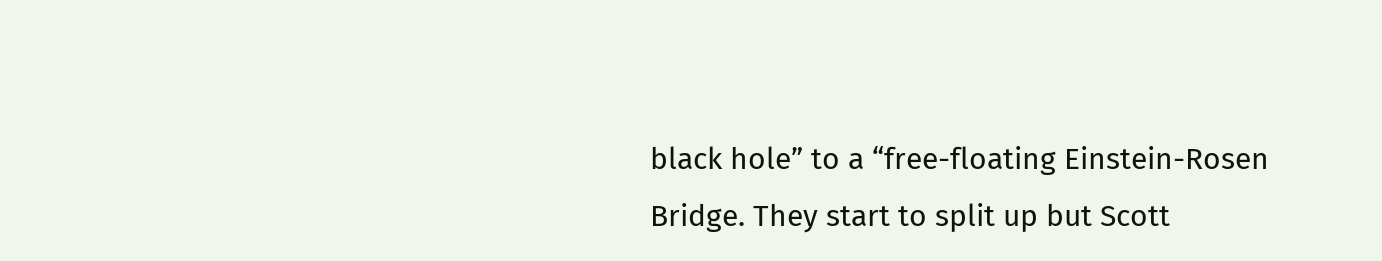black hole” to a “free-floating Einstein-Rosen Bridge. They start to split up but Scott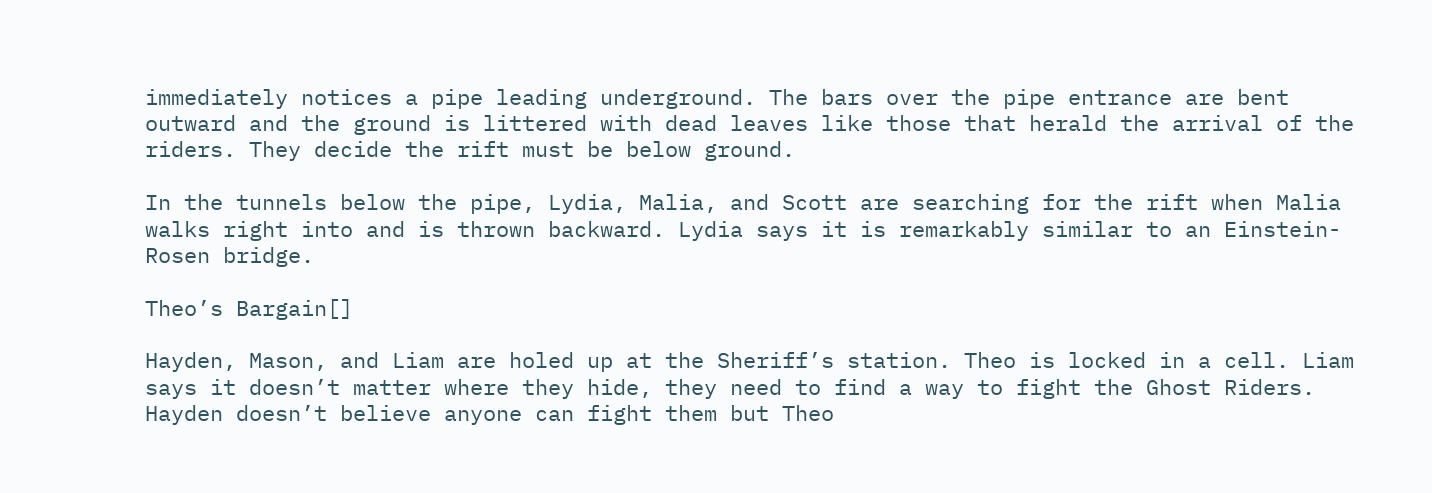immediately notices a pipe leading underground. The bars over the pipe entrance are bent outward and the ground is littered with dead leaves like those that herald the arrival of the riders. They decide the rift must be below ground.

In the tunnels below the pipe, Lydia, Malia, and Scott are searching for the rift when Malia walks right into and is thrown backward. Lydia says it is remarkably similar to an Einstein-Rosen bridge.

Theo’s Bargain[]

Hayden, Mason, and Liam are holed up at the Sheriff’s station. Theo is locked in a cell. Liam says it doesn’t matter where they hide, they need to find a way to fight the Ghost Riders. Hayden doesn’t believe anyone can fight them but Theo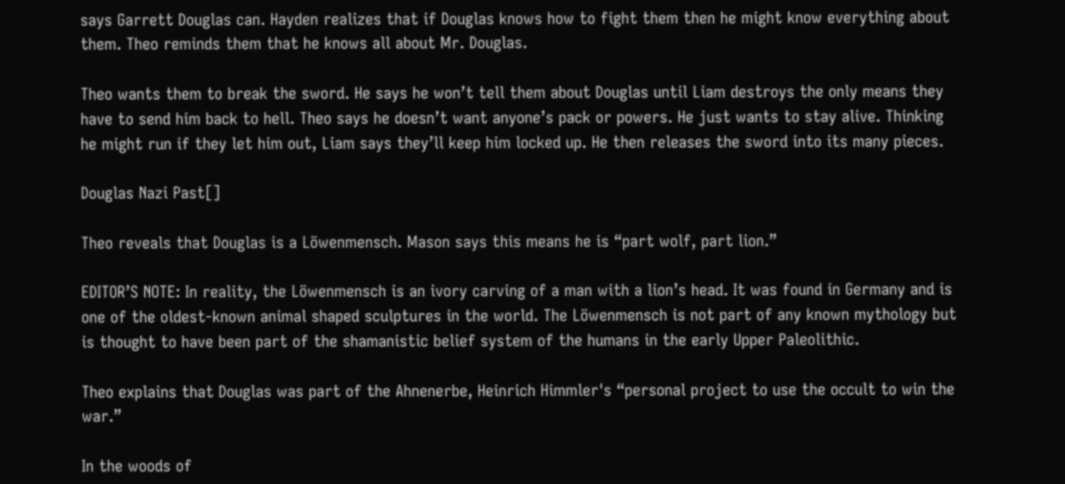says Garrett Douglas can. Hayden realizes that if Douglas knows how to fight them then he might know everything about them. Theo reminds them that he knows all about Mr. Douglas.

Theo wants them to break the sword. He says he won’t tell them about Douglas until Liam destroys the only means they have to send him back to hell. Theo says he doesn’t want anyone’s pack or powers. He just wants to stay alive. Thinking he might run if they let him out, Liam says they’ll keep him locked up. He then releases the sword into its many pieces.

Douglas Nazi Past[]

Theo reveals that Douglas is a Löwenmensch. Mason says this means he is “part wolf, part lion.”

EDITOR’S NOTE: In reality, the Löwenmensch is an ivory carving of a man with a lion’s head. It was found in Germany and is one of the oldest-known animal shaped sculptures in the world. The Löwenmensch is not part of any known mythology but is thought to have been part of the shamanistic belief system of the humans in the early Upper Paleolithic.

Theo explains that Douglas was part of the Ahnenerbe, Heinrich Himmler's “personal project to use the occult to win the war.”

In the woods of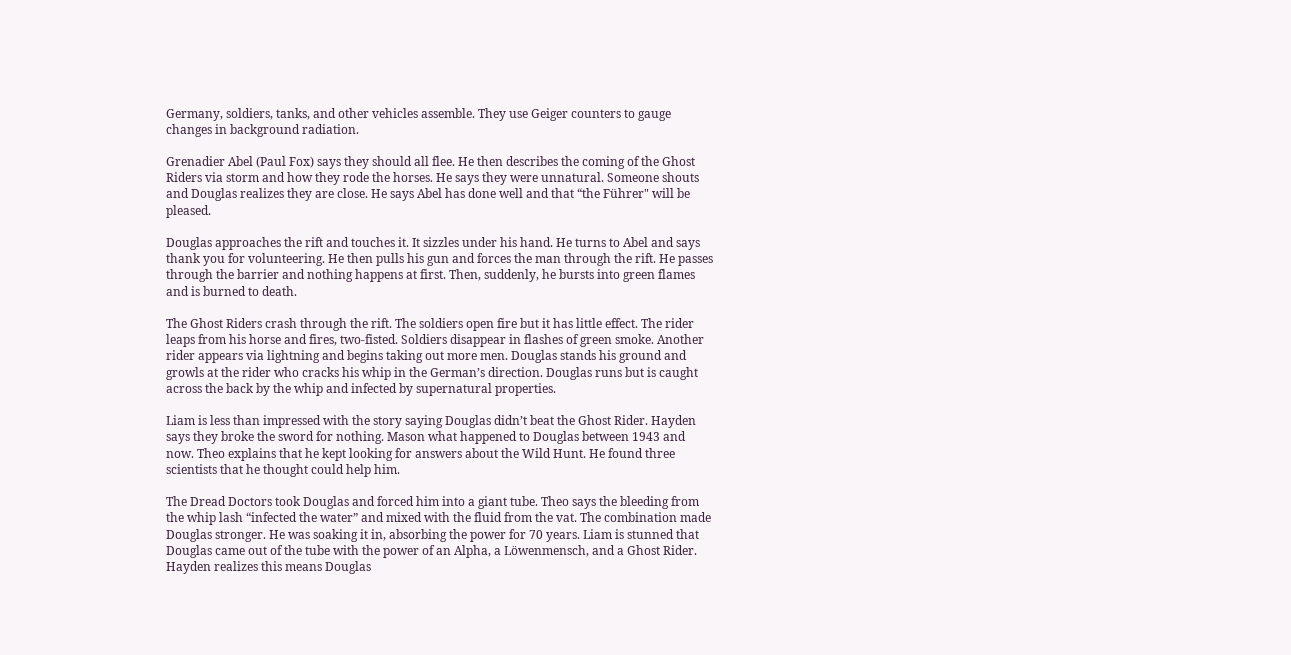Germany, soldiers, tanks, and other vehicles assemble. They use Geiger counters to gauge changes in background radiation.

Grenadier Abel (Paul Fox) says they should all flee. He then describes the coming of the Ghost Riders via storm and how they rode the horses. He says they were unnatural. Someone shouts and Douglas realizes they are close. He says Abel has done well and that “the Führer" will be pleased.

Douglas approaches the rift and touches it. It sizzles under his hand. He turns to Abel and says thank you for volunteering. He then pulls his gun and forces the man through the rift. He passes through the barrier and nothing happens at first. Then, suddenly, he bursts into green flames and is burned to death.

The Ghost Riders crash through the rift. The soldiers open fire but it has little effect. The rider leaps from his horse and fires, two-fisted. Soldiers disappear in flashes of green smoke. Another rider appears via lightning and begins taking out more men. Douglas stands his ground and growls at the rider who cracks his whip in the German’s direction. Douglas runs but is caught across the back by the whip and infected by supernatural properties.

Liam is less than impressed with the story saying Douglas didn’t beat the Ghost Rider. Hayden says they broke the sword for nothing. Mason what happened to Douglas between 1943 and now. Theo explains that he kept looking for answers about the Wild Hunt. He found three scientists that he thought could help him.

The Dread Doctors took Douglas and forced him into a giant tube. Theo says the bleeding from the whip lash “infected the water” and mixed with the fluid from the vat. The combination made Douglas stronger. He was soaking it in, absorbing the power for 70 years. Liam is stunned that Douglas came out of the tube with the power of an Alpha, a Löwenmensch, and a Ghost Rider. Hayden realizes this means Douglas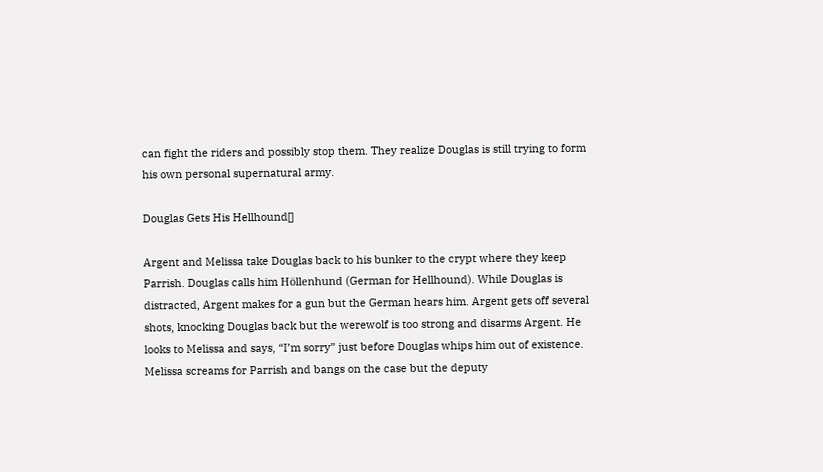can fight the riders and possibly stop them. They realize Douglas is still trying to form his own personal supernatural army.

Douglas Gets His Hellhound[]

Argent and Melissa take Douglas back to his bunker to the crypt where they keep Parrish. Douglas calls him Höllenhund (German for Hellhound). While Douglas is distracted, Argent makes for a gun but the German hears him. Argent gets off several shots, knocking Douglas back but the werewolf is too strong and disarms Argent. He looks to Melissa and says, “I’m sorry” just before Douglas whips him out of existence. Melissa screams for Parrish and bangs on the case but the deputy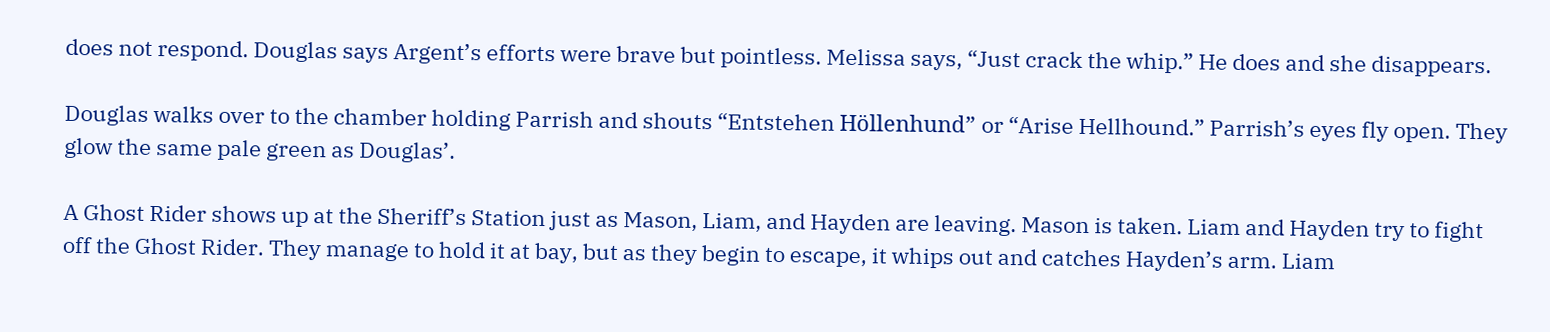does not respond. Douglas says Argent’s efforts were brave but pointless. Melissa says, “Just crack the whip.” He does and she disappears.

Douglas walks over to the chamber holding Parrish and shouts “Entstehen Höllenhund” or “Arise Hellhound.” Parrish’s eyes fly open. They glow the same pale green as Douglas’.

A Ghost Rider shows up at the Sheriff’s Station just as Mason, Liam, and Hayden are leaving. Mason is taken. Liam and Hayden try to fight off the Ghost Rider. They manage to hold it at bay, but as they begin to escape, it whips out and catches Hayden’s arm. Liam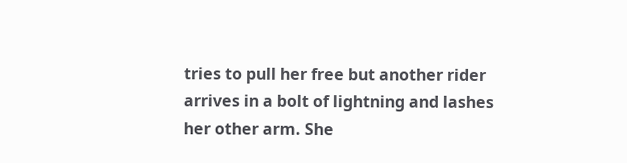tries to pull her free but another rider arrives in a bolt of lightning and lashes her other arm. She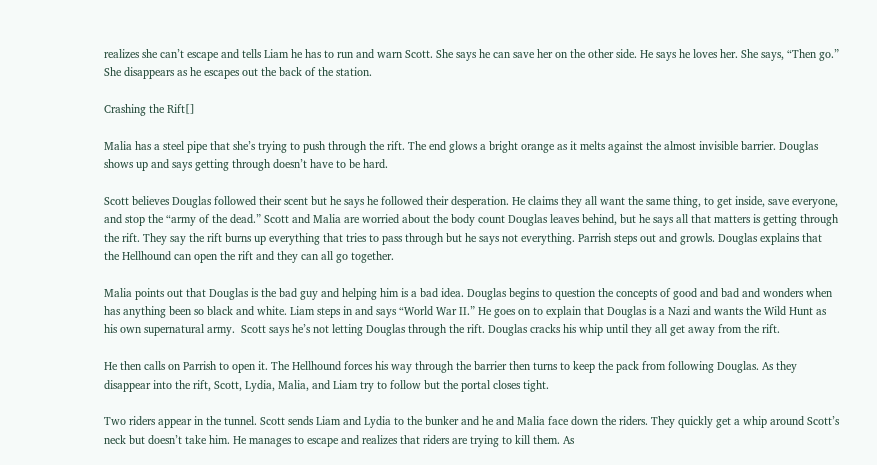realizes she can’t escape and tells Liam he has to run and warn Scott. She says he can save her on the other side. He says he loves her. She says, “Then go.” She disappears as he escapes out the back of the station.

Crashing the Rift[]

Malia has a steel pipe that she’s trying to push through the rift. The end glows a bright orange as it melts against the almost invisible barrier. Douglas shows up and says getting through doesn’t have to be hard.

Scott believes Douglas followed their scent but he says he followed their desperation. He claims they all want the same thing, to get inside, save everyone, and stop the “army of the dead.” Scott and Malia are worried about the body count Douglas leaves behind, but he says all that matters is getting through the rift. They say the rift burns up everything that tries to pass through but he says not everything. Parrish steps out and growls. Douglas explains that the Hellhound can open the rift and they can all go together.

Malia points out that Douglas is the bad guy and helping him is a bad idea. Douglas begins to question the concepts of good and bad and wonders when has anything been so black and white. Liam steps in and says “World War II.” He goes on to explain that Douglas is a Nazi and wants the Wild Hunt as his own supernatural army.  Scott says he’s not letting Douglas through the rift. Douglas cracks his whip until they all get away from the rift.

He then calls on Parrish to open it. The Hellhound forces his way through the barrier then turns to keep the pack from following Douglas. As they disappear into the rift, Scott, Lydia, Malia, and Liam try to follow but the portal closes tight.

Two riders appear in the tunnel. Scott sends Liam and Lydia to the bunker and he and Malia face down the riders. They quickly get a whip around Scott’s neck but doesn’t take him. He manages to escape and realizes that riders are trying to kill them. As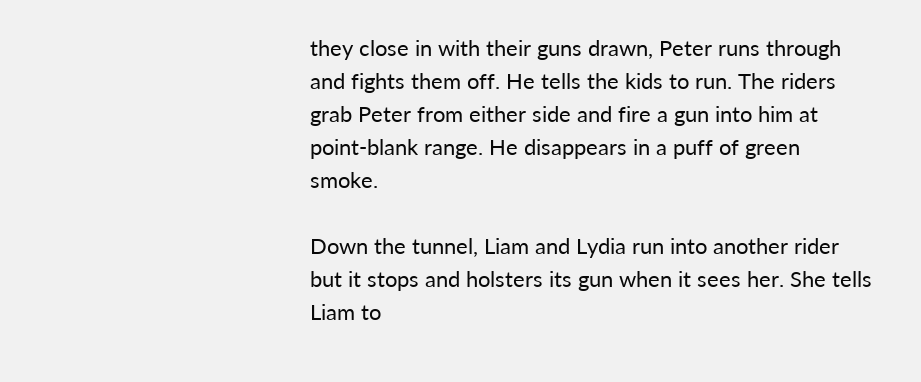they close in with their guns drawn, Peter runs through and fights them off. He tells the kids to run. The riders grab Peter from either side and fire a gun into him at point-blank range. He disappears in a puff of green smoke.

Down the tunnel, Liam and Lydia run into another rider but it stops and holsters its gun when it sees her. She tells Liam to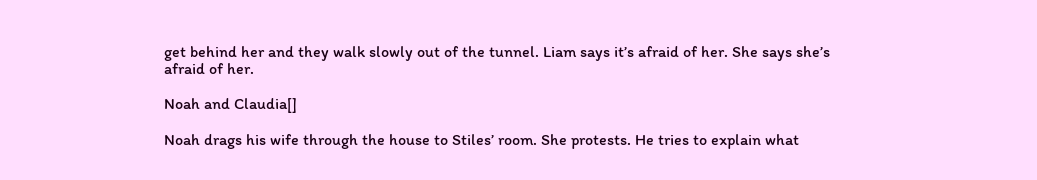get behind her and they walk slowly out of the tunnel. Liam says it’s afraid of her. She says she’s afraid of her.

Noah and Claudia[]

Noah drags his wife through the house to Stiles’ room. She protests. He tries to explain what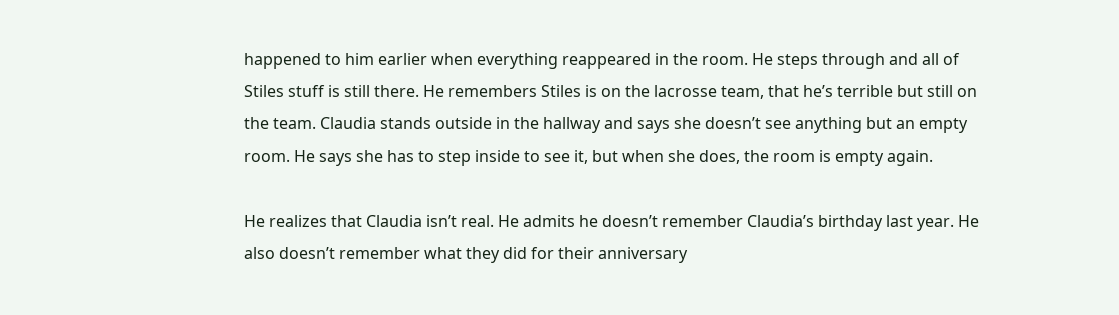happened to him earlier when everything reappeared in the room. He steps through and all of Stiles stuff is still there. He remembers Stiles is on the lacrosse team, that he’s terrible but still on the team. Claudia stands outside in the hallway and says she doesn’t see anything but an empty room. He says she has to step inside to see it, but when she does, the room is empty again.

He realizes that Claudia isn’t real. He admits he doesn’t remember Claudia’s birthday last year. He also doesn’t remember what they did for their anniversary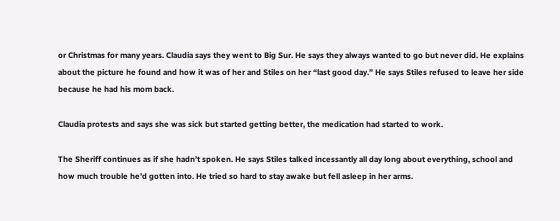or Christmas for many years. Claudia says they went to Big Sur. He says they always wanted to go but never did. He explains about the picture he found and how it was of her and Stiles on her “last good day.” He says Stiles refused to leave her side because he had his mom back.

Claudia protests and says she was sick but started getting better, the medication had started to work.

The Sheriff continues as if she hadn’t spoken. He says Stiles talked incessantly all day long about everything, school and how much trouble he’d gotten into. He tried so hard to stay awake but fell asleep in her arms.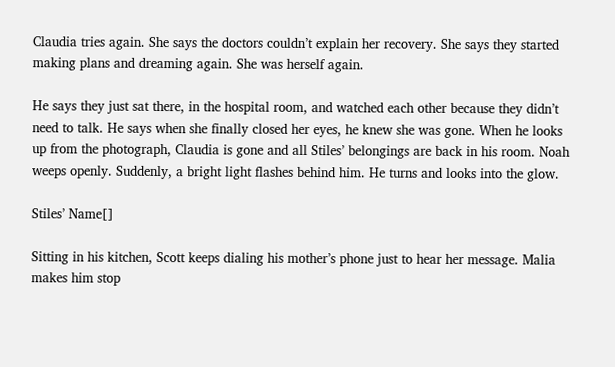Claudia tries again. She says the doctors couldn’t explain her recovery. She says they started making plans and dreaming again. She was herself again.

He says they just sat there, in the hospital room, and watched each other because they didn’t need to talk. He says when she finally closed her eyes, he knew she was gone. When he looks up from the photograph, Claudia is gone and all Stiles’ belongings are back in his room. Noah weeps openly. Suddenly, a bright light flashes behind him. He turns and looks into the glow.

Stiles’ Name[]

Sitting in his kitchen, Scott keeps dialing his mother’s phone just to hear her message. Malia makes him stop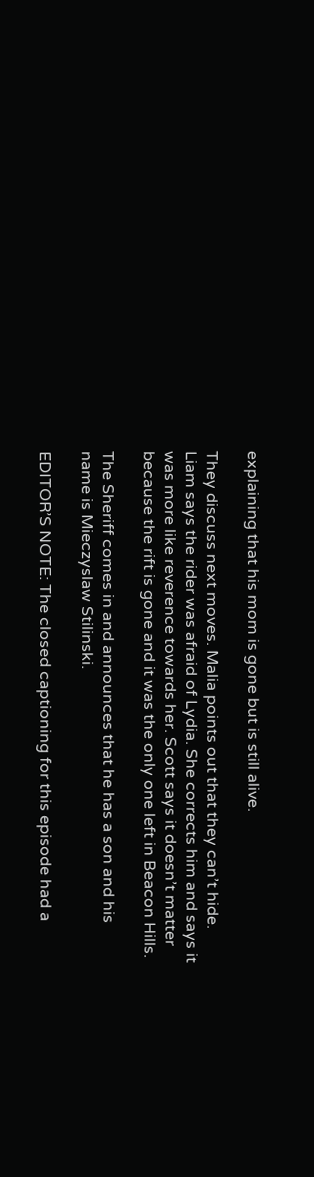explaining that his mom is gone but is still alive.

They discuss next moves. Malia points out that they can’t hide. Liam says the rider was afraid of Lydia. She corrects him and says it was more like reverence towards her. Scott says it doesn’t matter because the rift is gone and it was the only one left in Beacon Hills.

The Sheriff comes in and announces that he has a son and his name is Mieczyslaw Stilinski.

EDITOR’S NOTE: The closed captioning for this episode had a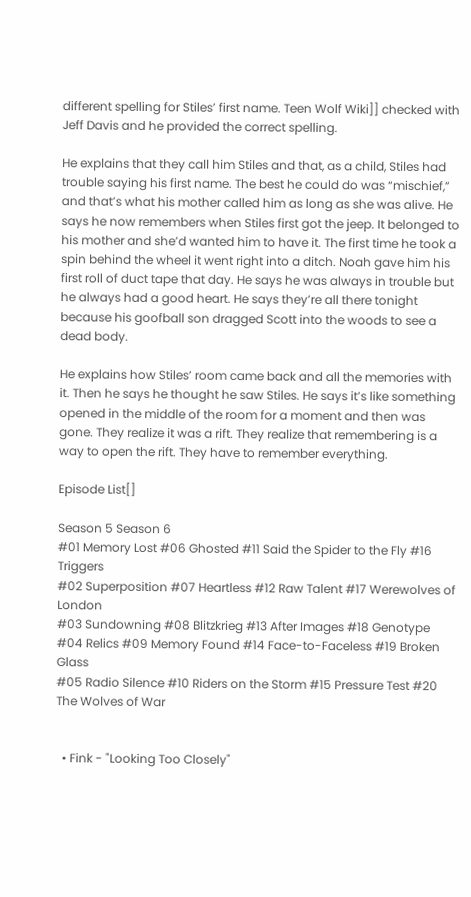different spelling for Stiles’ first name. Teen Wolf Wiki]] checked with Jeff Davis and he provided the correct spelling.

He explains that they call him Stiles and that, as a child, Stiles had trouble saying his first name. The best he could do was “mischief,” and that’s what his mother called him as long as she was alive. He says he now remembers when Stiles first got the jeep. It belonged to his mother and she’d wanted him to have it. The first time he took a spin behind the wheel it went right into a ditch. Noah gave him his first roll of duct tape that day. He says he was always in trouble but he always had a good heart. He says they’re all there tonight because his goofball son dragged Scott into the woods to see a dead body.

He explains how Stiles’ room came back and all the memories with it. Then he says he thought he saw Stiles. He says it’s like something opened in the middle of the room for a moment and then was gone. They realize it was a rift. They realize that remembering is a way to open the rift. They have to remember everything.

Episode List[]

Season 5 Season 6
#01 Memory Lost #06 Ghosted #11 Said the Spider to the Fly #16 Triggers
#02 Superposition #07 Heartless #12 Raw Talent #17 Werewolves of London
#03 Sundowning #08 Blitzkrieg #13 After Images #18 Genotype
#04 Relics #09 Memory Found #14 Face-to-Faceless #19 Broken Glass
#05 Radio Silence #10 Riders on the Storm #15 Pressure Test #20 The Wolves of War


  • Fink - "Looking Too Closely"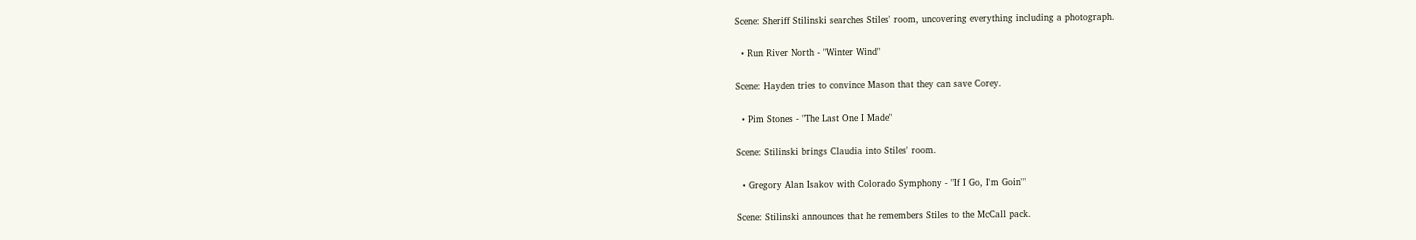Scene: Sheriff Stilinski searches Stiles' room, uncovering everything including a photograph.

  • Run River North - "Winter Wind"

Scene: Hayden tries to convince Mason that they can save Corey.

  • Pim Stones - "The Last One I Made"

Scene: Stilinski brings Claudia into Stiles' room.

  • Gregory Alan Isakov with Colorado Symphony - "If I Go, I'm Goin'"

Scene: Stilinski announces that he remembers Stiles to the McCall pack.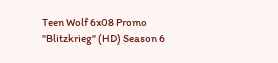Teen Wolf 6x08 Promo "Blitzkrieg" (HD) Season 6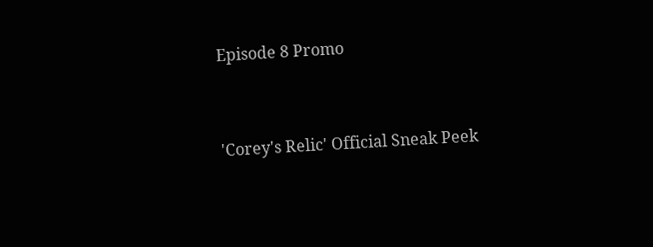Episode 8 Promo


'Corey's Relic' Official Sneak Peek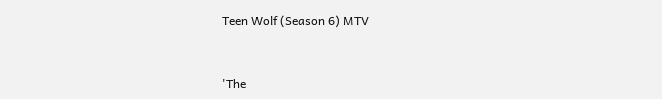Teen Wolf (Season 6) MTV


'The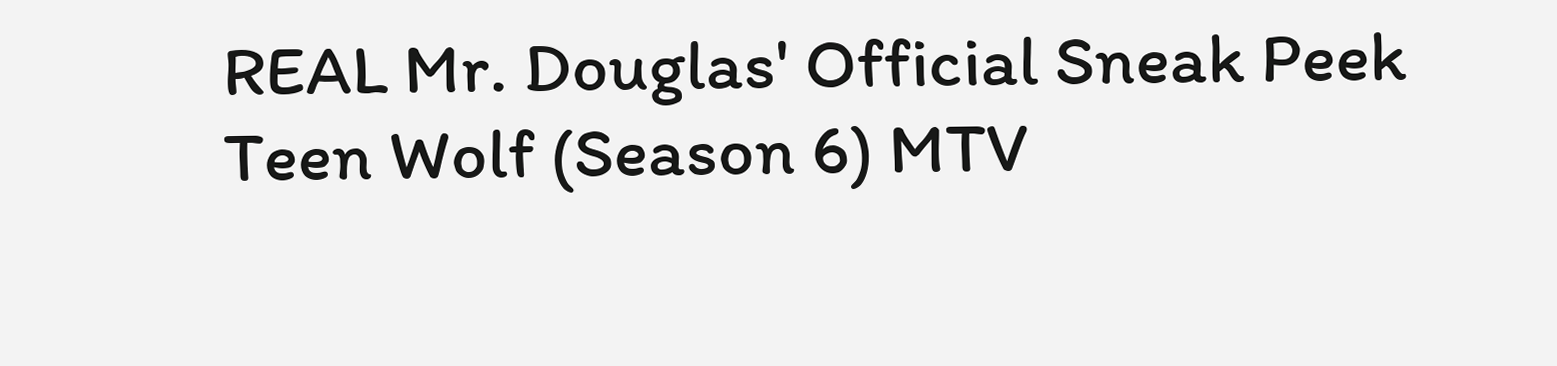REAL Mr. Douglas' Official Sneak Peek Teen Wolf (Season 6) MTV